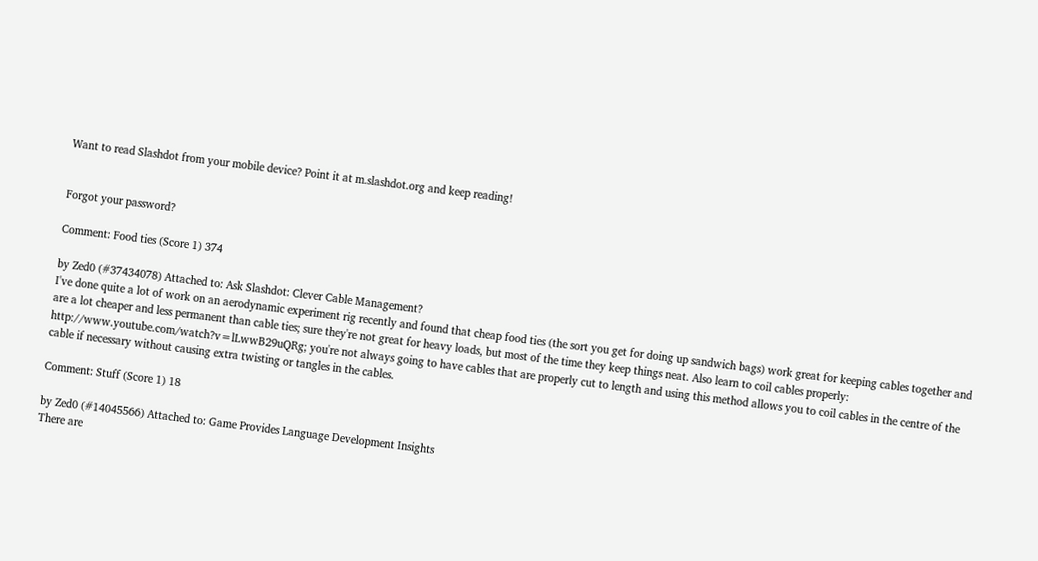Want to read Slashdot from your mobile device? Point it at m.slashdot.org and keep reading!


Forgot your password?

Comment: Food ties (Score 1) 374

by Zed0 (#37434078) Attached to: Ask Slashdot: Clever Cable Management?
I've done quite a lot of work on an aerodynamic experiment rig recently and found that cheap food ties (the sort you get for doing up sandwich bags) work great for keeping cables together and are a lot cheaper and less permanent than cable ties; sure they're not great for heavy loads, but most of the time they keep things neat. Also learn to coil cables properly: http://www.youtube.com/watch?v=lLwwB29uQRg; you're not always going to have cables that are properly cut to length and using this method allows you to coil cables in the centre of the cable if necessary without causing extra twisting or tangles in the cables.

Comment: Stuff (Score 1) 18

by Zed0 (#14045566) Attached to: Game Provides Language Development Insights
There are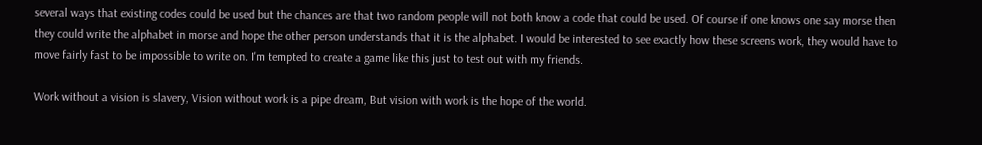several ways that existing codes could be used but the chances are that two random people will not both know a code that could be used. Of course if one knows one say morse then they could write the alphabet in morse and hope the other person understands that it is the alphabet. I would be interested to see exactly how these screens work, they would have to move fairly fast to be impossible to write on. I'm tempted to create a game like this just to test out with my friends.

Work without a vision is slavery, Vision without work is a pipe dream, But vision with work is the hope of the world.